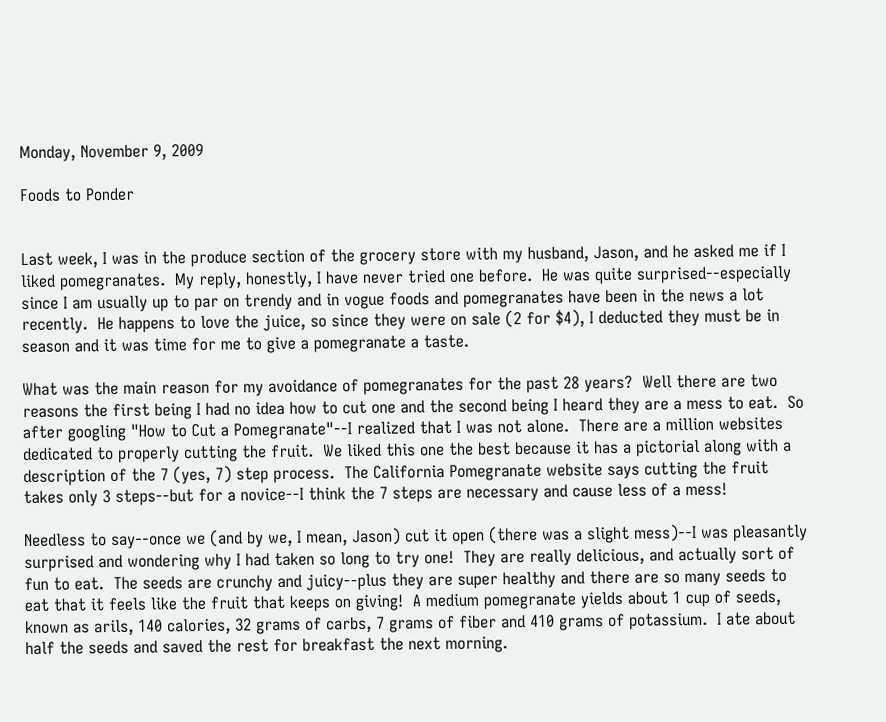Monday, November 9, 2009

Foods to Ponder


Last week, I was in the produce section of the grocery store with my husband, Jason, and he asked me if I liked pomegranates.  My reply, honestly, I have never tried one before.  He was quite surprised--especially since I am usually up to par on trendy and in vogue foods and pomegranates have been in the news a lot recently.  He happens to love the juice, so since they were on sale (2 for $4), I deducted they must be in season and it was time for me to give a pomegranate a taste.

What was the main reason for my avoidance of pomegranates for the past 28 years?  Well there are two reasons the first being I had no idea how to cut one and the second being I heard they are a mess to eat.  So after googling "How to Cut a Pomegranate"--I realized that I was not alone.  There are a million websites dedicated to properly cutting the fruit.  We liked this one the best because it has a pictorial along with a description of the 7 (yes, 7) step process.  The California Pomegranate website says cutting the fruit takes only 3 steps--but for a novice--I think the 7 steps are necessary and cause less of a mess!

Needless to say--once we (and by we, I mean, Jason) cut it open (there was a slight mess)--I was pleasantly surprised and wondering why I had taken so long to try one!  They are really delicious, and actually sort of fun to eat.  The seeds are crunchy and juicy--plus they are super healthy and there are so many seeds to eat that it feels like the fruit that keeps on giving!  A medium pomegranate yields about 1 cup of seeds, known as arils, 140 calories, 32 grams of carbs, 7 grams of fiber and 410 grams of potassium.  I ate about half the seeds and saved the rest for breakfast the next morning.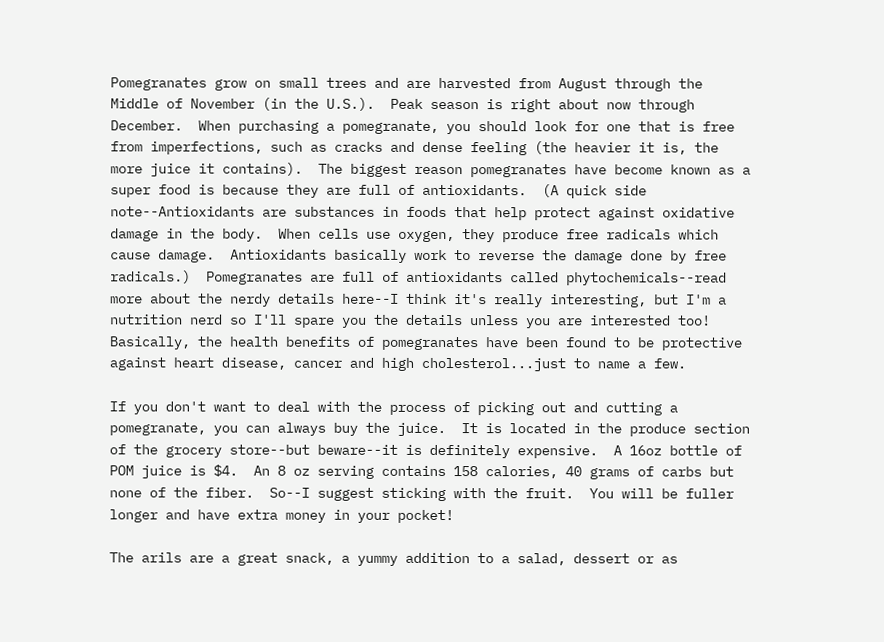Pomegranates grow on small trees and are harvested from August through the Middle of November (in the U.S.).  Peak season is right about now through December.  When purchasing a pomegranate, you should look for one that is free from imperfections, such as cracks and dense feeling (the heavier it is, the more juice it contains).  The biggest reason pomegranates have become known as a super food is because they are full of antioxidants.  (A quick side note--Antioxidants are substances in foods that help protect against oxidative damage in the body.  When cells use oxygen, they produce free radicals which cause damage.  Antioxidants basically work to reverse the damage done by free radicals.)  Pomegranates are full of antioxidants called phytochemicals--read more about the nerdy details here--I think it's really interesting, but I'm a nutrition nerd so I'll spare you the details unless you are interested too!  Basically, the health benefits of pomegranates have been found to be protective against heart disease, cancer and high cholesterol...just to name a few.

If you don't want to deal with the process of picking out and cutting a pomegranate, you can always buy the juice.  It is located in the produce section of the grocery store--but beware--it is definitely expensive.  A 16oz bottle of POM juice is $4.  An 8 oz serving contains 158 calories, 40 grams of carbs but none of the fiber.  So--I suggest sticking with the fruit.  You will be fuller longer and have extra money in your pocket!

The arils are a great snack, a yummy addition to a salad, dessert or as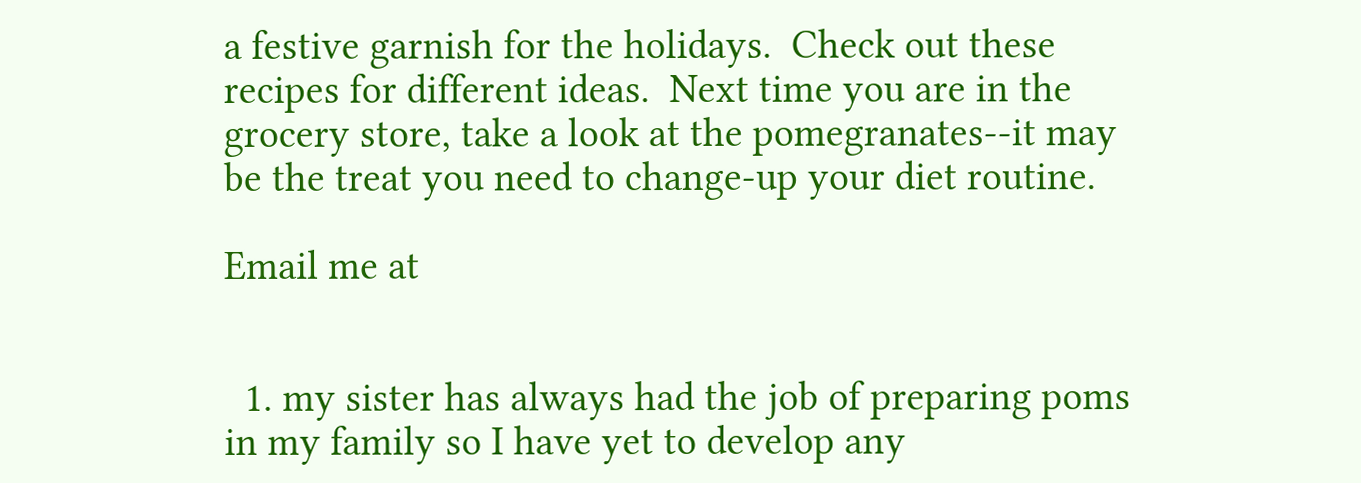a festive garnish for the holidays.  Check out these recipes for different ideas.  Next time you are in the grocery store, take a look at the pomegranates--it may be the treat you need to change-up your diet routine.

Email me at


  1. my sister has always had the job of preparing poms in my family so I have yet to develop any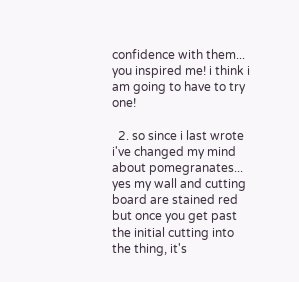confidence with them... you inspired me! i think i am going to have to try one!

  2. so since i last wrote i've changed my mind about pomegranates... yes my wall and cutting board are stained red but once you get past the initial cutting into the thing, it's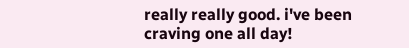really really good. i've been craving one all day!